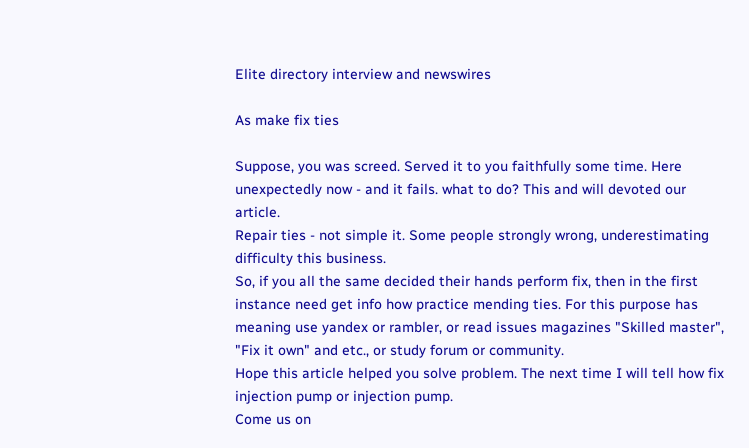Elite directory interview and newswires

As make fix ties

Suppose, you was screed. Served it to you faithfully some time. Here unexpectedly now - and it fails. what to do? This and will devoted our article.
Repair ties - not simple it. Some people strongly wrong, underestimating difficulty this business.
So, if you all the same decided their hands perform fix, then in the first instance need get info how practice mending ties. For this purpose has meaning use yandex or rambler, or read issues magazines "Skilled master", "Fix it own" and etc., or study forum or community.
Hope this article helped you solve problem. The next time I will tell how fix injection pump or injection pump.
Come us on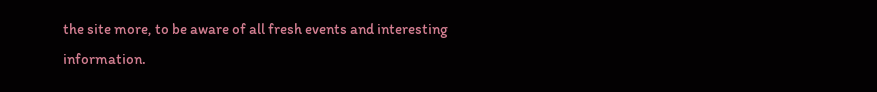the site more, to be aware of all fresh events and interesting information.